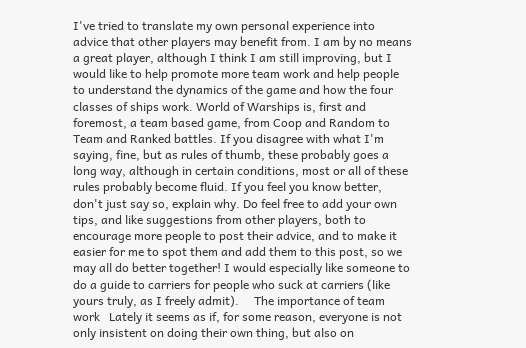I've tried to translate my own personal experience into advice that other players may benefit from. I am by no means a great player, although I think I am still improving, but I would like to help promote more team work and help people to understand the dynamics of the game and how the four classes of ships work. World of Warships is, first and foremost, a team based game, from Coop and Random to Team and Ranked battles. If you disagree with what I'm saying, fine, but as rules of thumb, these probably goes a long way, although in certain conditions, most or all of these rules probably become fluid. If you feel you know better, don't just say so, explain why. Do feel free to add your own tips, and like suggestions from other players, both to encourage more people to post their advice, and to make it easier for me to spot them and add them to this post, so we may all do better together! I would especially like someone to do a guide to carriers for people who suck at carriers (like yours truly, as I freely admit).     The importance of team work   Lately it seems as if, for some reason, everyone is not only insistent on doing their own thing, but also on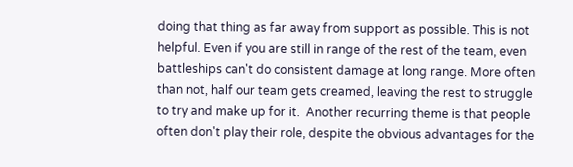doing that thing as far away from support as possible. This is not helpful. Even if you are still in range of the rest of the team, even battleships can't do consistent damage at long range. More often than not, half our team gets creamed, leaving the rest to struggle to try and make up for it.  Another recurring theme is that people often don't play their role, despite the obvious advantages for the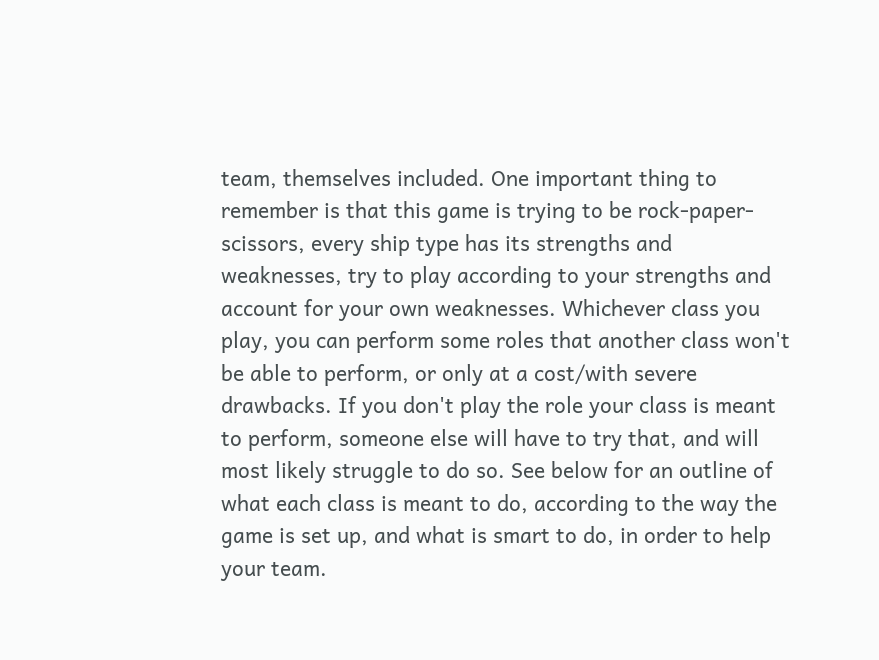team, themselves included. One important thing to remember is that this game is trying to be rock-paper-scissors, every ship type has its strengths and weaknesses, try to play according to your strengths and account for your own weaknesses. Whichever class you play, you can perform some roles that another class won't be able to perform, or only at a cost/with severe drawbacks. If you don't play the role your class is meant to perform, someone else will have to try that, and will most likely struggle to do so. See below for an outline of what each class is meant to do, according to the way the game is set up, and what is smart to do, in order to help your team.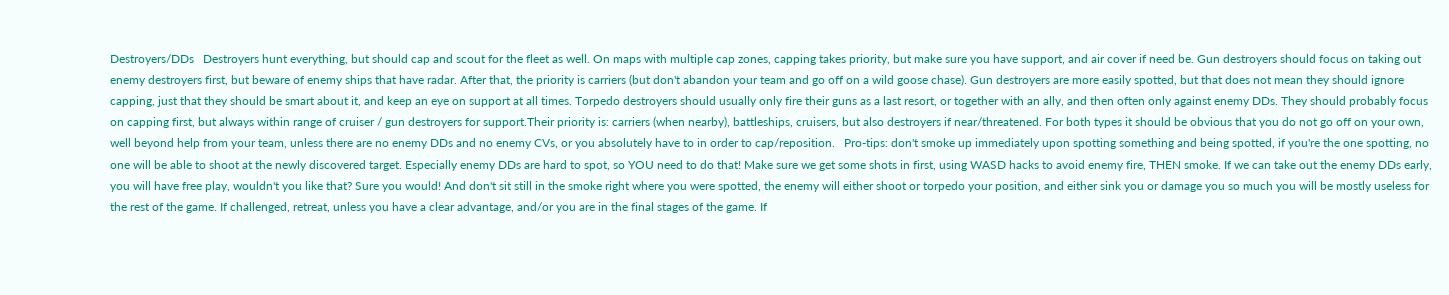Destroyers/DDs   Destroyers hunt everything, but should cap and scout for the fleet as well. On maps with multiple cap zones, capping takes priority, but make sure you have support, and air cover if need be. Gun destroyers should focus on taking out enemy destroyers first, but beware of enemy ships that have radar. After that, the priority is carriers (but don't abandon your team and go off on a wild goose chase). Gun destroyers are more easily spotted, but that does not mean they should ignore capping, just that they should be smart about it, and keep an eye on support at all times. Torpedo destroyers should usually only fire their guns as a last resort, or together with an ally, and then often only against enemy DDs. They should probably focus on capping first, but always within range of cruiser / gun destroyers for support.Their priority is: carriers (when nearby), battleships, cruisers, but also destroyers if near/threatened. For both types it should be obvious that you do not go off on your own, well beyond help from your team, unless there are no enemy DDs and no enemy CVs, or you absolutely have to in order to cap/reposition.   Pro-tips: don't smoke up immediately upon spotting something and being spotted, if you're the one spotting, no one will be able to shoot at the newly discovered target. Especially enemy DDs are hard to spot, so YOU need to do that! Make sure we get some shots in first, using WASD hacks to avoid enemy fire, THEN smoke. If we can take out the enemy DDs early, you will have free play, wouldn't you like that? Sure you would! And don't sit still in the smoke right where you were spotted, the enemy will either shoot or torpedo your position, and either sink you or damage you so much you will be mostly useless for the rest of the game. If challenged, retreat, unless you have a clear advantage, and/or you are in the final stages of the game. If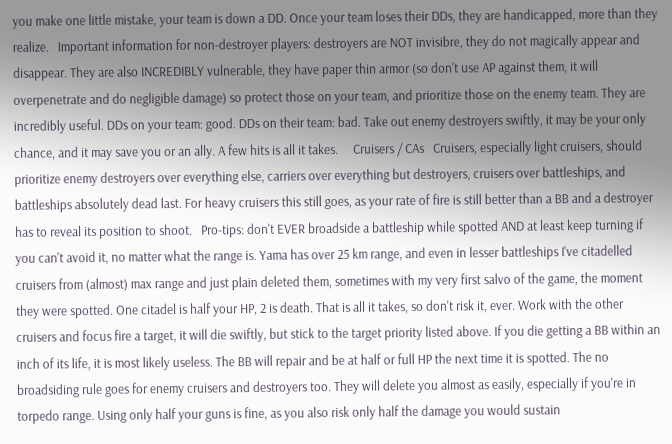you make one little mistake, your team is down a DD. Once your team loses their DDs, they are handicapped, more than they realize.   Important information for non-destroyer players: destroyers are NOT invisibre, they do not magically appear and disappear. They are also INCREDIBLY vulnerable, they have paper thin armor (so don't use AP against them, it will overpenetrate and do negligible damage) so protect those on your team, and prioritize those on the enemy team. They are incredibly useful. DDs on your team: good. DDs on their team: bad. Take out enemy destroyers swiftly, it may be your only chance, and it may save you or an ally. A few hits is all it takes.     Cruisers / CAs   Cruisers, especially light cruisers, should prioritize enemy destroyers over everything else, carriers over everything but destroyers, cruisers over battleships, and battleships absolutely dead last. For heavy cruisers this still goes, as your rate of fire is still better than a BB and a destroyer has to reveal its position to shoot.   Pro-tips: don't EVER broadside a battleship while spotted AND at least keep turning if you can't avoid it, no matter what the range is. Yama has over 25 km range, and even in lesser battleships I've citadelled cruisers from (almost) max range and just plain deleted them, sometimes with my very first salvo of the game, the moment they were spotted. One citadel is half your HP, 2 is death. That is all it takes, so don't risk it, ever. Work with the other cruisers and focus fire a target, it will die swiftly, but stick to the target priority listed above. If you die getting a BB within an inch of its life, it is most likely useless. The BB will repair and be at half or full HP the next time it is spotted. The no broadsiding rule goes for enemy cruisers and destroyers too. They will delete you almost as easily, especially if you're in torpedo range. Using only half your guns is fine, as you also risk only half the damage you would sustain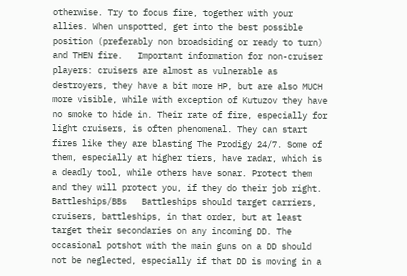otherwise. Try to focus fire, together with your allies. When unspotted, get into the best possible position (preferably non broadsiding or ready to turn) and THEN fire.   Important information for non-cruiser players: cruisers are almost as vulnerable as destroyers, they have a bit more HP, but are also MUCH more visible, while with exception of Kutuzov they have no smoke to hide in. Their rate of fire, especially for light cruisers, is often phenomenal. They can start fires like they are blasting The Prodigy 24/7. Some of them, especially at higher tiers, have radar, which is a deadly tool, while others have sonar. Protect them and they will protect you, if they do their job right.     Battleships/BBs   Battleships should target carriers, cruisers, battleships, in that order, but at least target their secondaries on any incoming DD. The occasional potshot with the main guns on a DD should not be neglected, especially if that DD is moving in a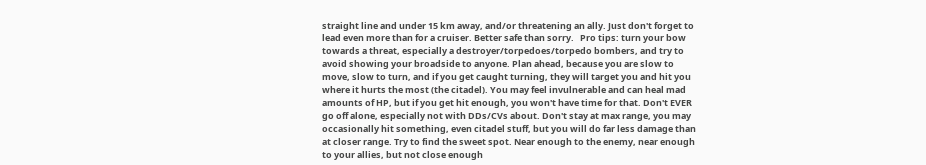straight line and under 15 km away, and/or threatening an ally. Just don't forget to lead even more than for a cruiser. Better safe than sorry.   Pro tips: turn your bow towards a threat, especially a destroyer/torpedoes/torpedo bombers, and try to avoid showing your broadside to anyone. Plan ahead, because you are slow to move, slow to turn, and if you get caught turning, they will target you and hit you where it hurts the most (the citadel). You may feel invulnerable and can heal mad amounts of HP, but if you get hit enough, you won't have time for that. Don't EVER go off alone, especially not with DDs/CVs about. Don't stay at max range, you may occasionally hit something, even citadel stuff, but you will do far less damage than at closer range. Try to find the sweet spot. Near enough to the enemy, near enough to your allies, but not close enough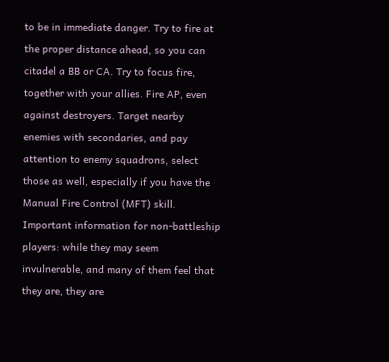to be in immediate danger. Try to fire at the proper distance ahead, so you can citadel a BB or CA. Try to focus fire, together with your allies. Fire AP, even against destroyers. Target nearby enemies with secondaries, and pay attention to enemy squadrons, select those as well, especially if you have the Manual Fire Control (MFT) skill.   Important information for non-battleship players: while they may seem invulnerable, and many of them feel that they are, they are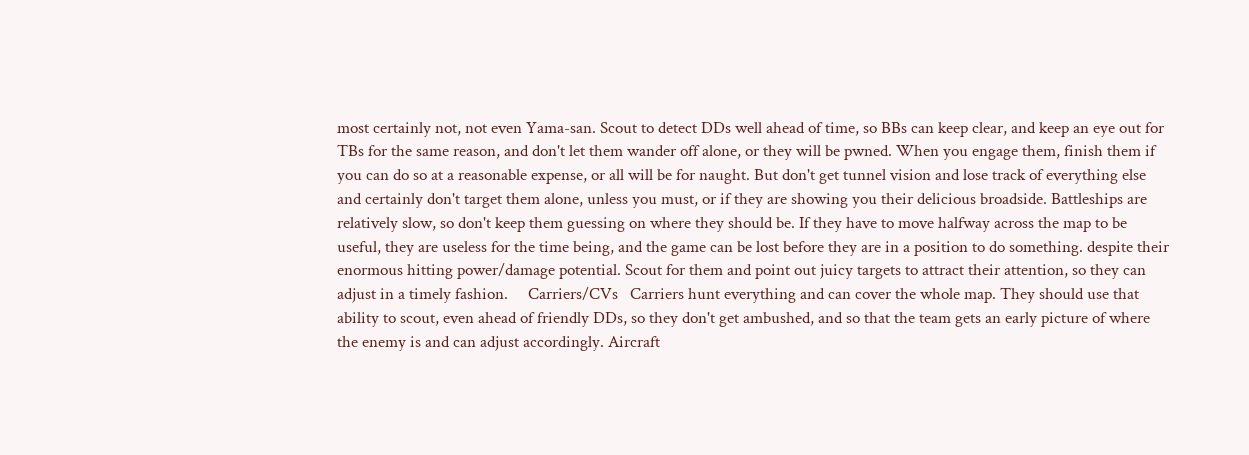most certainly not, not even Yama-san. Scout to detect DDs well ahead of time, so BBs can keep clear, and keep an eye out for TBs for the same reason, and don't let them wander off alone, or they will be pwned. When you engage them, finish them if you can do so at a reasonable expense, or all will be for naught. But don't get tunnel vision and lose track of everything else and certainly don't target them alone, unless you must, or if they are showing you their delicious broadside. Battleships are relatively slow, so don't keep them guessing on where they should be. If they have to move halfway across the map to be useful, they are useless for the time being, and the game can be lost before they are in a position to do something. despite their enormous hitting power/damage potential. Scout for them and point out juicy targets to attract their attention, so they can adjust in a timely fashion.     Carriers/CVs   Carriers hunt everything and can cover the whole map. They should use that ability to scout, even ahead of friendly DDs, so they don't get ambushed, and so that the team gets an early picture of where the enemy is and can adjust accordingly. Aircraft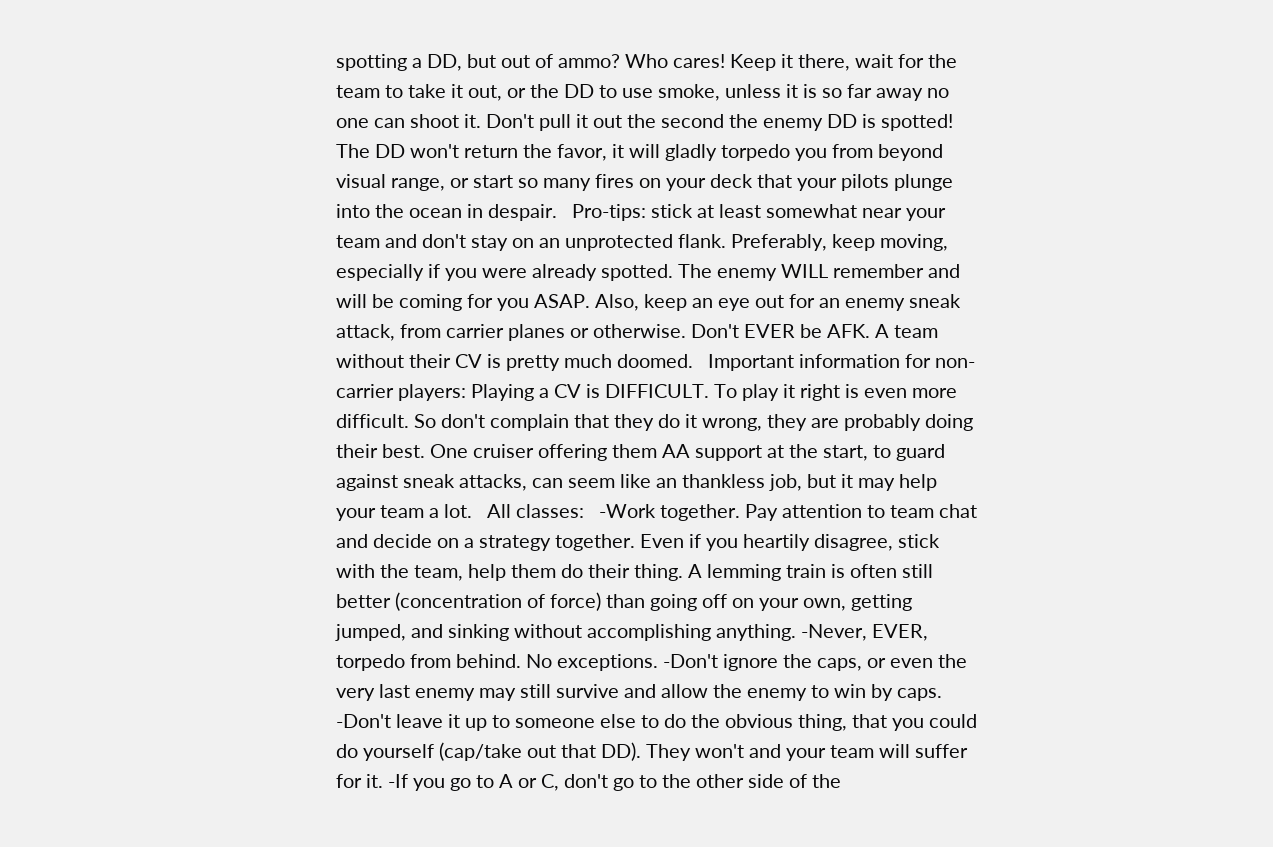spotting a DD, but out of ammo? Who cares! Keep it there, wait for the team to take it out, or the DD to use smoke, unless it is so far away no one can shoot it. Don't pull it out the second the enemy DD is spotted! The DD won't return the favor, it will gladly torpedo you from beyond visual range, or start so many fires on your deck that your pilots plunge into the ocean in despair.   Pro-tips: stick at least somewhat near your team and don't stay on an unprotected flank. Preferably, keep moving, especially if you were already spotted. The enemy WILL remember and will be coming for you ASAP. Also, keep an eye out for an enemy sneak attack, from carrier planes or otherwise. Don't EVER be AFK. A team without their CV is pretty much doomed.   Important information for non-carrier players: Playing a CV is DIFFICULT. To play it right is even more difficult. So don't complain that they do it wrong, they are probably doing their best. One cruiser offering them AA support at the start, to guard against sneak attacks, can seem like an thankless job, but it may help your team a lot.   All classes:   -Work together. Pay attention to team chat and decide on a strategy together. Even if you heartily disagree, stick with the team, help them do their thing. A lemming train is often still better (concentration of force) than going off on your own, getting jumped, and sinking without accomplishing anything. -Never, EVER, torpedo from behind. No exceptions. -Don't ignore the caps, or even the very last enemy may still survive and allow the enemy to win by caps. -Don't leave it up to someone else to do the obvious thing, that you could do yourself (cap/take out that DD). They won't and your team will suffer for it. -If you go to A or C, don't go to the other side of the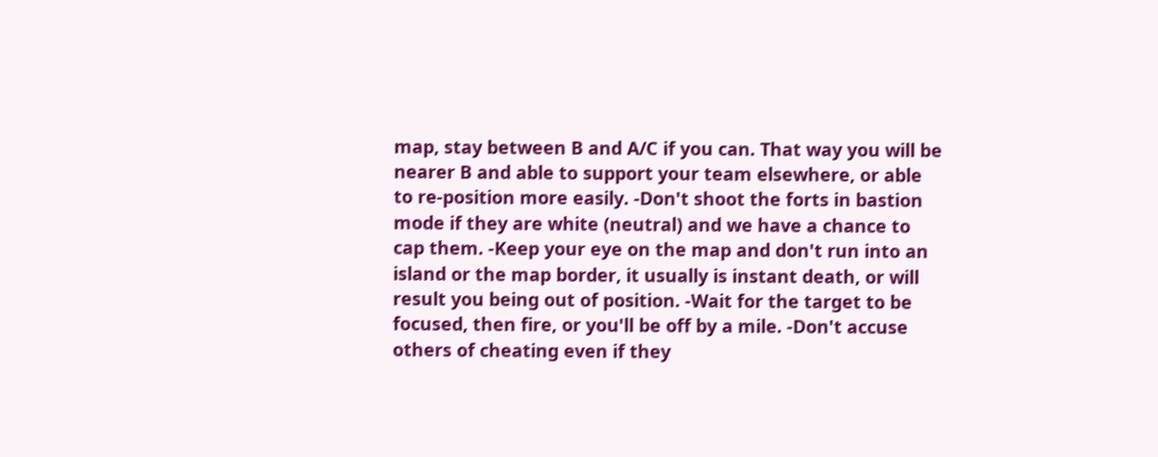map, stay between B and A/C if you can. That way you will be nearer B and able to support your team elsewhere, or able to re-position more easily. -Don't shoot the forts in bastion mode if they are white (neutral) and we have a chance to cap them. -Keep your eye on the map and don't run into an island or the map border, it usually is instant death, or will result you being out of position. -Wait for the target to be focused, then fire, or you'll be off by a mile. -Don't accuse others of cheating even if they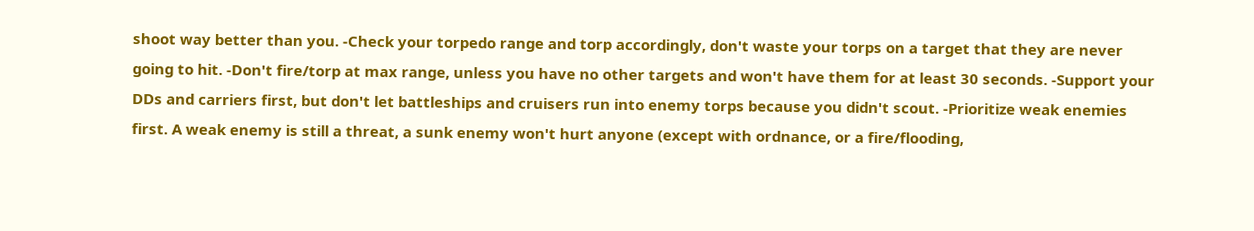shoot way better than you. -Check your torpedo range and torp accordingly, don't waste your torps on a target that they are never going to hit. -Don't fire/torp at max range, unless you have no other targets and won't have them for at least 30 seconds. -Support your DDs and carriers first, but don't let battleships and cruisers run into enemy torps because you didn't scout. -Prioritize weak enemies first. A weak enemy is still a threat, a sunk enemy won't hurt anyone (except with ordnance, or a fire/flooding,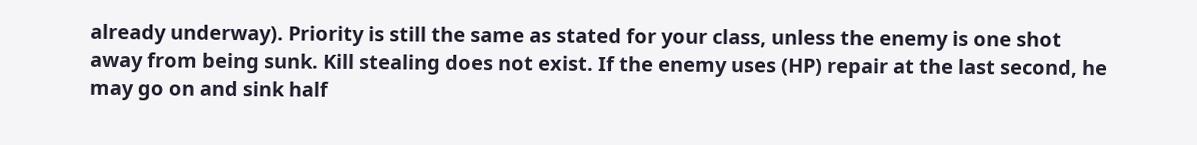already underway). Priority is still the same as stated for your class, unless the enemy is one shot away from being sunk. Kill stealing does not exist. If the enemy uses (HP) repair at the last second, he may go on and sink half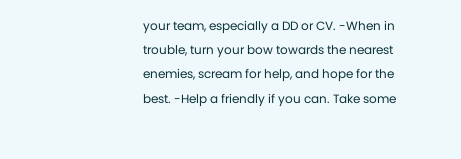your team, especially a DD or CV. -When in trouble, turn your bow towards the nearest enemies, scream for help, and hope for the best. -Help a friendly if you can. Take some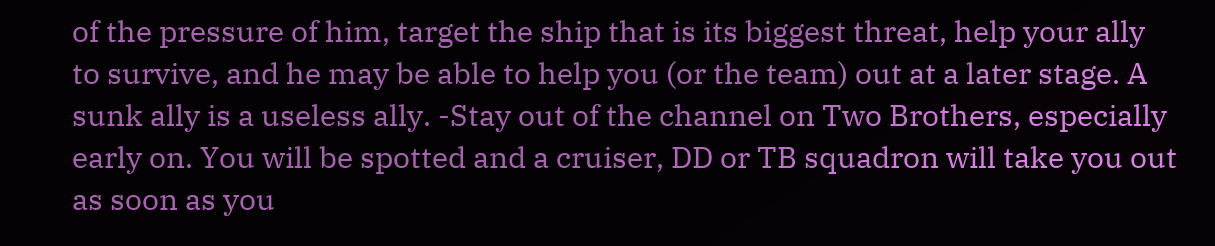of the pressure of him, target the ship that is its biggest threat, help your ally to survive, and he may be able to help you (or the team) out at a later stage. A sunk ally is a useless ally. -Stay out of the channel on Two Brothers, especially early on. You will be spotted and a cruiser, DD or TB squadron will take you out as soon as you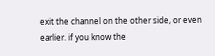exit the channel on the other side, or even earlier. if you know the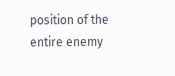position of the entire enemy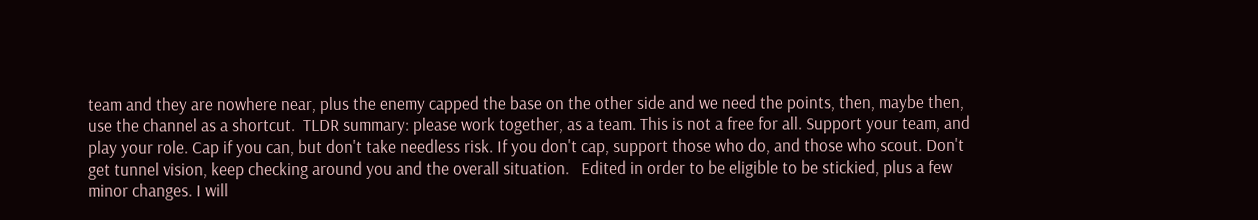team and they are nowhere near, plus the enemy capped the base on the other side and we need the points, then, maybe then, use the channel as a shortcut.  TLDR summary: please work together, as a team. This is not a free for all. Support your team, and play your role. Cap if you can, but don't take needless risk. If you don't cap, support those who do, and those who scout. Don't get tunnel vision, keep checking around you and the overall situation.   Edited in order to be eligible to be stickied, plus a few minor changes. I will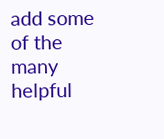add some of the many helpful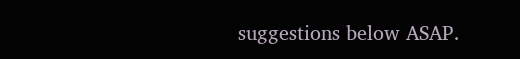suggestions below ASAP.